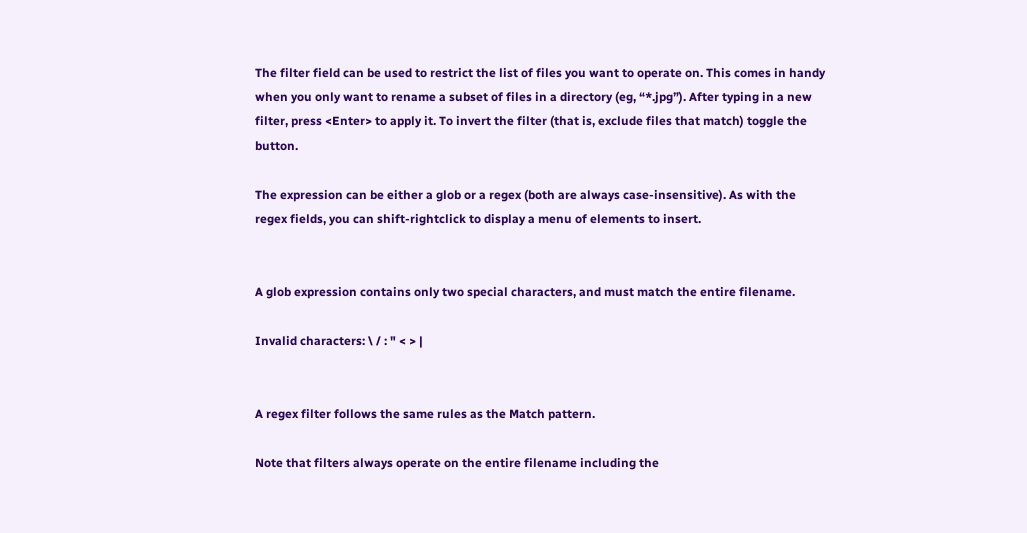The filter field can be used to restrict the list of files you want to operate on. This comes in handy when you only want to rename a subset of files in a directory (eg, “*.jpg”). After typing in a new filter, press <Enter> to apply it. To invert the filter (that is, exclude files that match) toggle the button.

The expression can be either a glob or a regex (both are always case-insensitive). As with the regex fields, you can shift-rightclick to display a menu of elements to insert.


A glob expression contains only two special characters, and must match the entire filename.

Invalid characters: \ / : " < > |


A regex filter follows the same rules as the Match pattern.

Note that filters always operate on the entire filename including the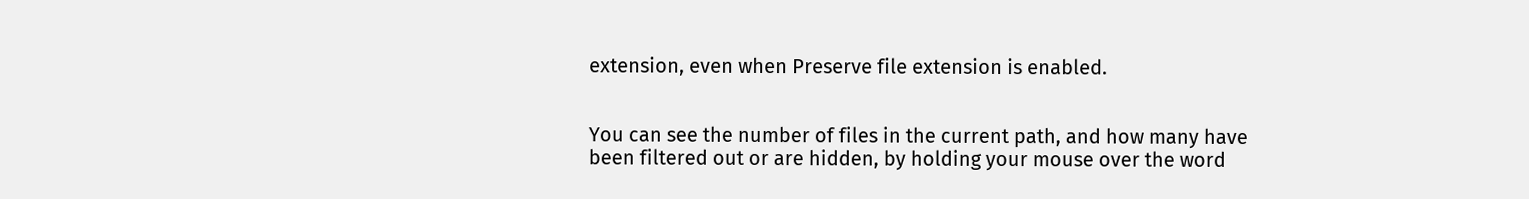extension, even when Preserve file extension is enabled.


You can see the number of files in the current path, and how many have been filtered out or are hidden, by holding your mouse over the word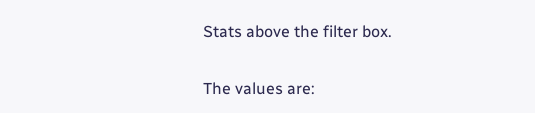Stats above the filter box.

The values are: